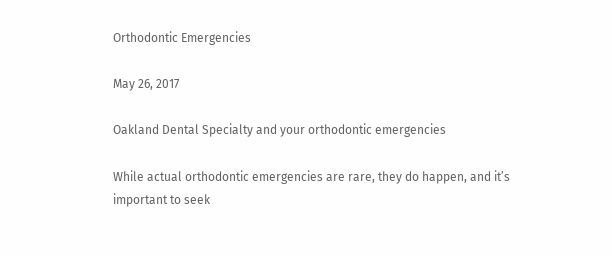Orthodontic Emergencies

May 26, 2017

Oakland Dental Specialty and your orthodontic emergencies

While actual orthodontic emergencies are rare, they do happen, and it’s important to seek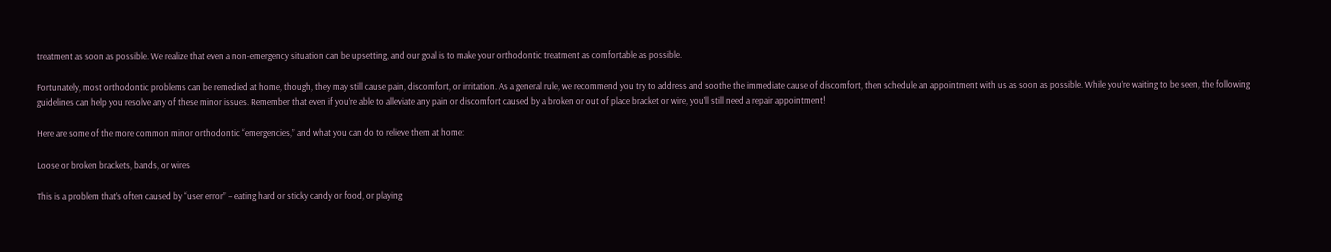treatment as soon as possible. We realize that even a non-emergency situation can be upsetting, and our goal is to make your orthodontic treatment as comfortable as possible.

Fortunately, most orthodontic problems can be remedied at home, though, they may still cause pain, discomfort, or irritation. As a general rule, we recommend you try to address and soothe the immediate cause of discomfort, then schedule an appointment with us as soon as possible. While you’re waiting to be seen, the following guidelines can help you resolve any of these minor issues. Remember that even if you’re able to alleviate any pain or discomfort caused by a broken or out of place bracket or wire, you’ll still need a repair appointment!

Here are some of the more common minor orthodontic “emergencies,” and what you can do to relieve them at home:

Loose or broken brackets, bands, or wires

This is a problem that’s often caused by “user error” – eating hard or sticky candy or food, or playing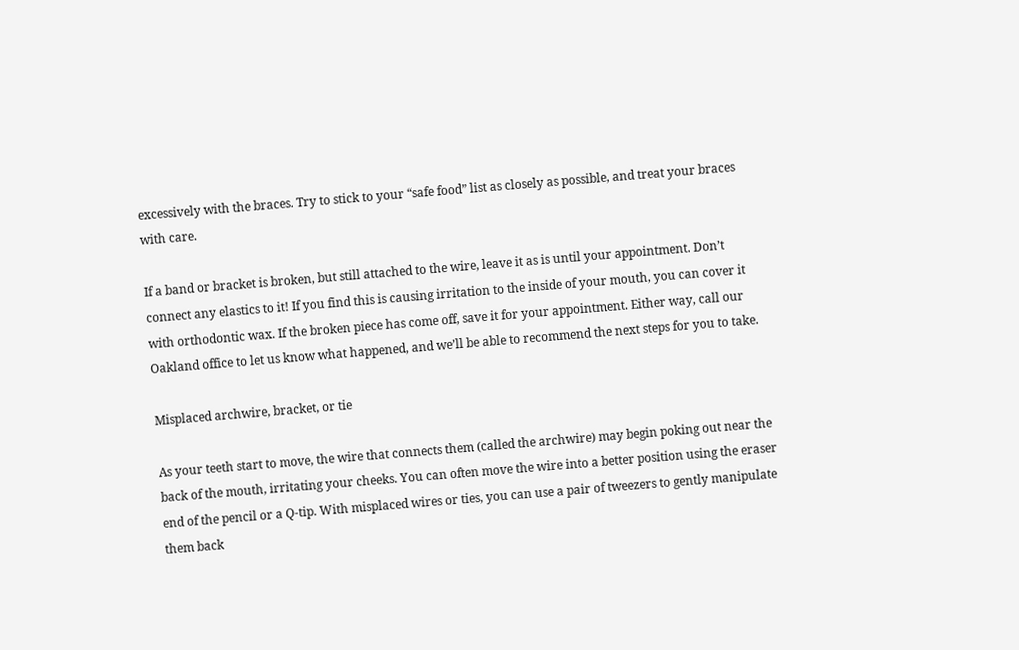excessively with the braces. Try to stick to your “safe food” list as closely as possible, and treat your braces with care.

If a band or bracket is broken, but still attached to the wire, leave it as is until your appointment. Don’t connect any elastics to it! If you find this is causing irritation to the inside of your mouth, you can cover it with orthodontic wax. If the broken piece has come off, save it for your appointment. Either way, call our Oakland office to let us know what happened, and we’ll be able to recommend the next steps for you to take.

Misplaced archwire, bracket, or tie

As your teeth start to move, the wire that connects them (called the archwire) may begin poking out near the back of the mouth, irritating your cheeks. You can often move the wire into a better position using the eraser end of the pencil or a Q-tip. With misplaced wires or ties, you can use a pair of tweezers to gently manipulate them back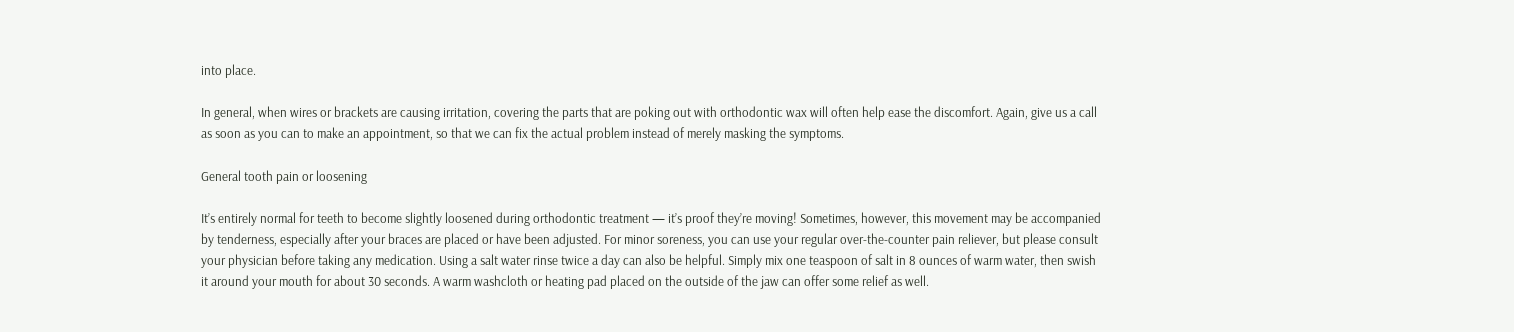into place.

In general, when wires or brackets are causing irritation, covering the parts that are poking out with orthodontic wax will often help ease the discomfort. Again, give us a call as soon as you can to make an appointment, so that we can fix the actual problem instead of merely masking the symptoms.

General tooth pain or loosening

It’s entirely normal for teeth to become slightly loosened during orthodontic treatment — it’s proof they’re moving! Sometimes, however, this movement may be accompanied by tenderness, especially after your braces are placed or have been adjusted. For minor soreness, you can use your regular over-the-counter pain reliever, but please consult your physician before taking any medication. Using a salt water rinse twice a day can also be helpful. Simply mix one teaspoon of salt in 8 ounces of warm water, then swish it around your mouth for about 30 seconds. A warm washcloth or heating pad placed on the outside of the jaw can offer some relief as well.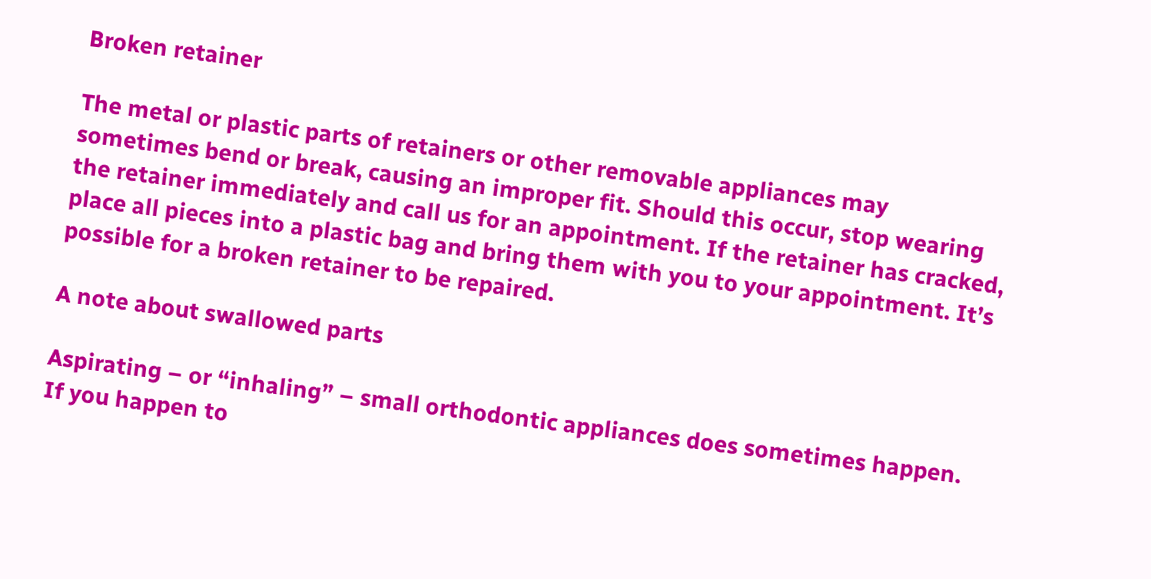Broken retainer

The metal or plastic parts of retainers or other removable appliances may sometimes bend or break, causing an improper fit. Should this occur, stop wearing the retainer immediately and call us for an appointment. If the retainer has cracked, place all pieces into a plastic bag and bring them with you to your appointment. It’s possible for a broken retainer to be repaired.

A note about swallowed parts

Aspirating – or “inhaling” – small orthodontic appliances does sometimes happen. If you happen to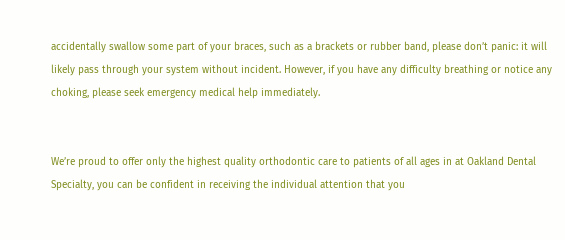accidentally swallow some part of your braces, such as a brackets or rubber band, please don’t panic: it will likely pass through your system without incident. However, if you have any difficulty breathing or notice any choking, please seek emergency medical help immediately.


We’re proud to offer only the highest quality orthodontic care to patients of all ages in at Oakland Dental Specialty, you can be confident in receiving the individual attention that you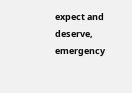expect and deserve, emergency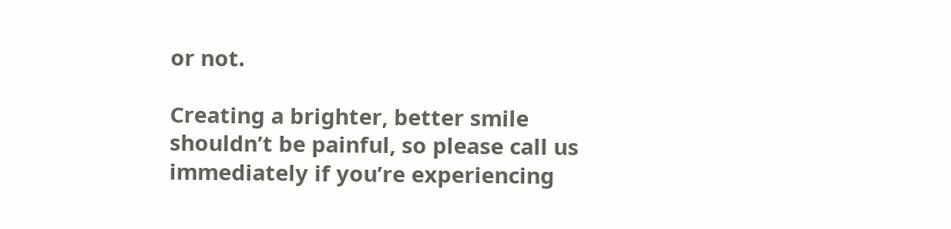or not.

Creating a brighter, better smile shouldn’t be painful, so please call us immediately if you’re experiencing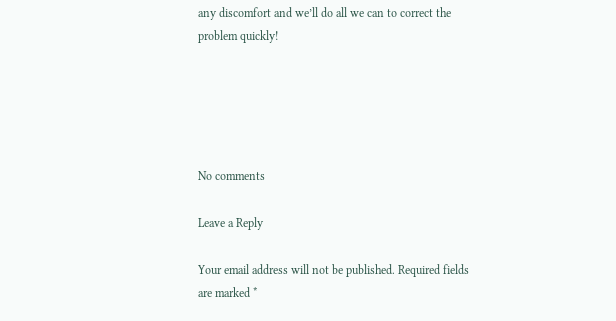any discomfort and we’ll do all we can to correct the problem quickly!





No comments

Leave a Reply

Your email address will not be published. Required fields are marked *